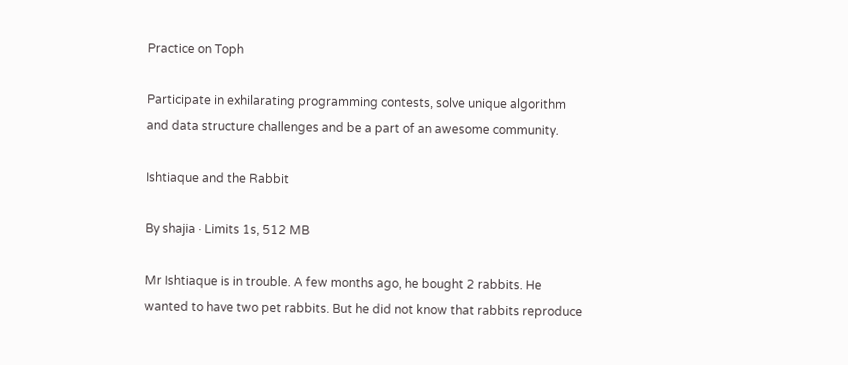Practice on Toph

Participate in exhilarating programming contests, solve unique algorithm and data structure challenges and be a part of an awesome community.

Ishtiaque and the Rabbit

By shajia · Limits 1s, 512 MB

Mr Ishtiaque is in trouble. A few months ago, he bought 2 rabbits. He wanted to have two pet rabbits. But he did not know that rabbits reproduce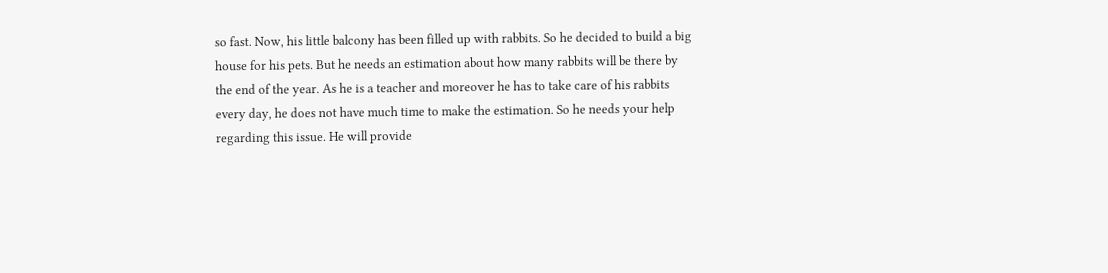so fast. Now, his little balcony has been filled up with rabbits. So he decided to build a big house for his pets. But he needs an estimation about how many rabbits will be there by the end of the year. As he is a teacher and moreover he has to take care of his rabbits every day, he does not have much time to make the estimation. So he needs your help regarding this issue. He will provide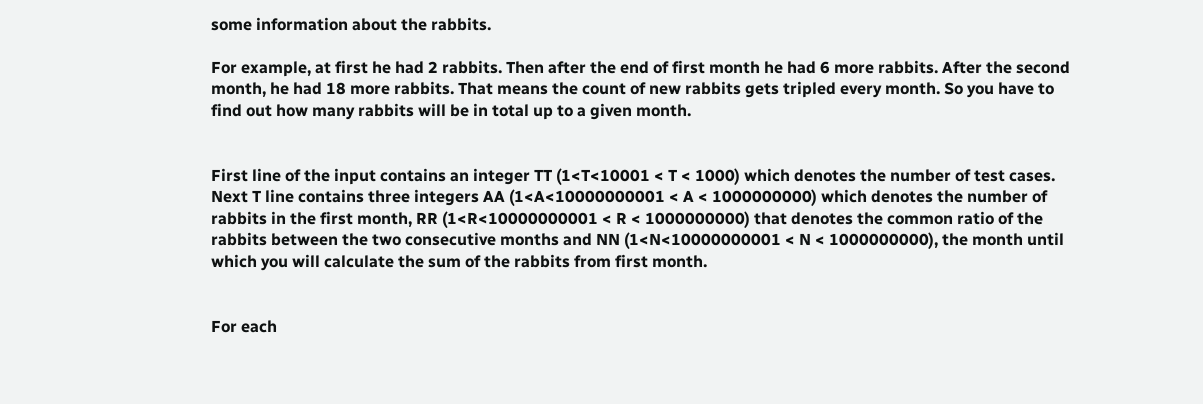some information about the rabbits.

For example, at first he had 2 rabbits. Then after the end of first month he had 6 more rabbits. After the second month, he had 18 more rabbits. That means the count of new rabbits gets tripled every month. So you have to find out how many rabbits will be in total up to a given month.


First line of the input contains an integer TT (1<T<10001 < T < 1000) which denotes the number of test cases. Next T line contains three integers AA (1<A<10000000001 < A < 1000000000) which denotes the number of rabbits in the first month, RR (1<R<10000000001 < R < 1000000000) that denotes the common ratio of the rabbits between the two consecutive months and NN (1<N<10000000001 < N < 1000000000), the month until which you will calculate the sum of the rabbits from first month.


For each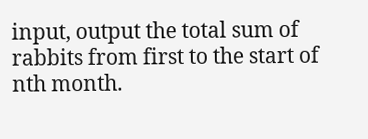input, output the total sum of rabbits from first to the start of nth month.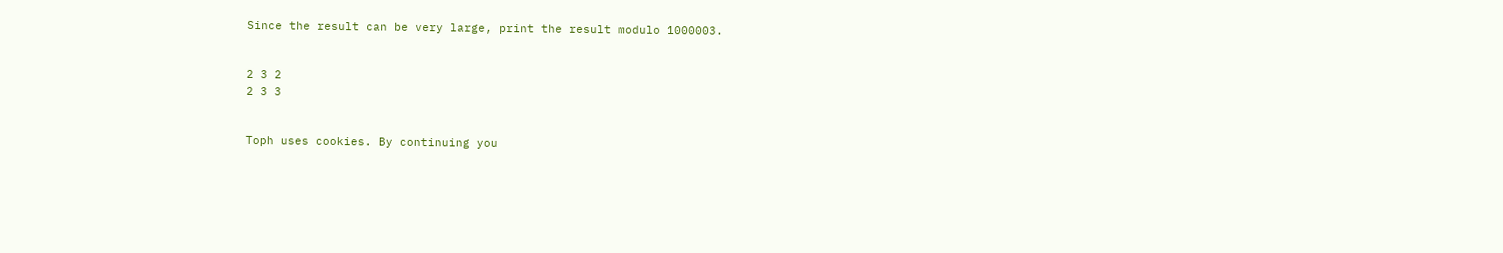Since the result can be very large, print the result modulo 1000003.


2 3 2
2 3 3


Toph uses cookies. By continuing you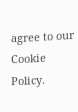agree to our Cookie Policy.